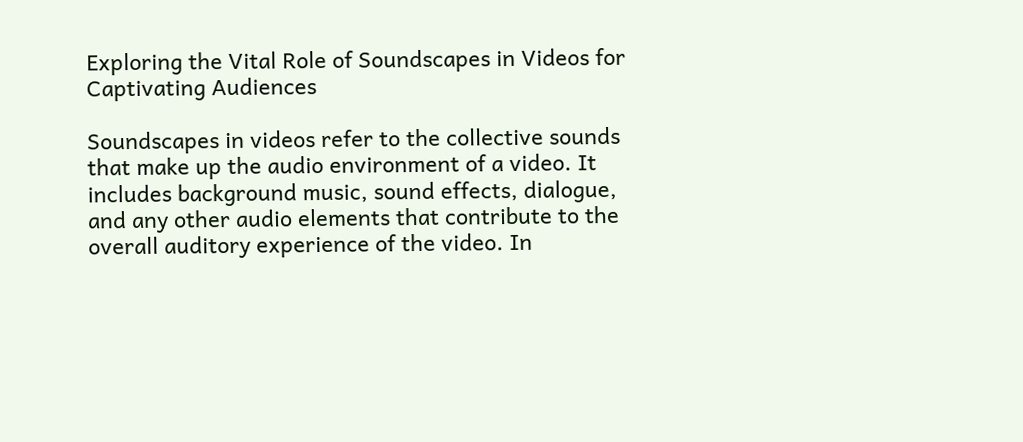Exploring the Vital Role of Soundscapes in Videos for Captivating Audiences

Soundscapes in videos refer to the collective sounds that make up the audio environment of a video. It includes background music, sound effects, dialogue, and any other audio elements that contribute to the overall auditory experience of the video. In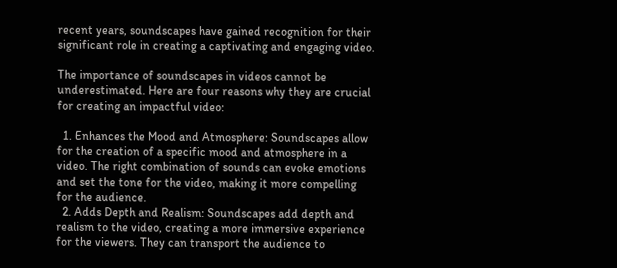recent years, soundscapes have gained recognition for their significant role in creating a captivating and engaging video.

The importance of soundscapes in videos cannot be underestimated. Here are four reasons why they are crucial for creating an impactful video:

  1. Enhances the Mood and Atmosphere: Soundscapes allow for the creation of a specific mood and atmosphere in a video. The right combination of sounds can evoke emotions and set the tone for the video, making it more compelling for the audience.
  2. Adds Depth and Realism: Soundscapes add depth and realism to the video, creating a more immersive experience for the viewers. They can transport the audience to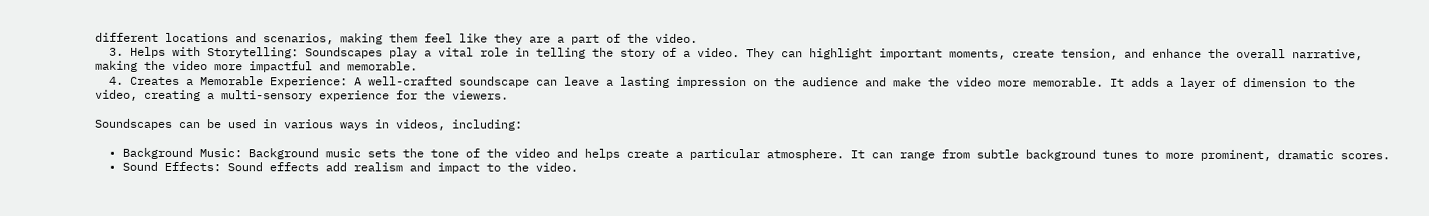different locations and scenarios, making them feel like they are a part of the video.
  3. Helps with Storytelling: Soundscapes play a vital role in telling the story of a video. They can highlight important moments, create tension, and enhance the overall narrative, making the video more impactful and memorable.
  4. Creates a Memorable Experience: A well-crafted soundscape can leave a lasting impression on the audience and make the video more memorable. It adds a layer of dimension to the video, creating a multi-sensory experience for the viewers.

Soundscapes can be used in various ways in videos, including:

  • Background Music: Background music sets the tone of the video and helps create a particular atmosphere. It can range from subtle background tunes to more prominent, dramatic scores.
  • Sound Effects: Sound effects add realism and impact to the video.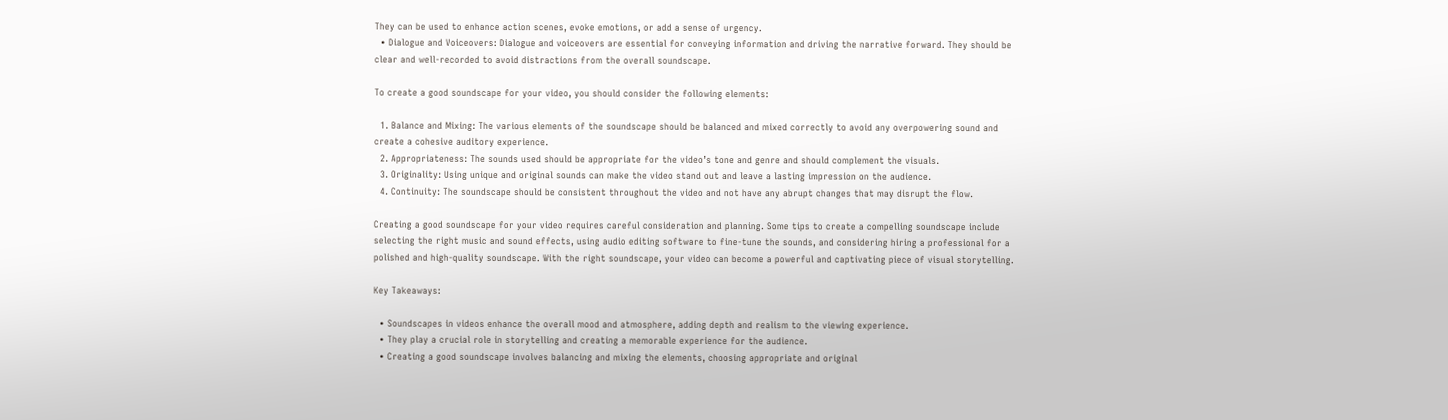They can be used to enhance action scenes, evoke emotions, or add a sense of urgency.
  • Dialogue and Voiceovers: Dialogue and voiceovers are essential for conveying information and driving the narrative forward. They should be clear and well-recorded to avoid distractions from the overall soundscape.

To create a good soundscape for your video, you should consider the following elements:

  1. Balance and Mixing: The various elements of the soundscape should be balanced and mixed correctly to avoid any overpowering sound and create a cohesive auditory experience.
  2. Appropriateness: The sounds used should be appropriate for the video’s tone and genre and should complement the visuals.
  3. Originality: Using unique and original sounds can make the video stand out and leave a lasting impression on the audience.
  4. Continuity: The soundscape should be consistent throughout the video and not have any abrupt changes that may disrupt the flow.

Creating a good soundscape for your video requires careful consideration and planning. Some tips to create a compelling soundscape include selecting the right music and sound effects, using audio editing software to fine-tune the sounds, and considering hiring a professional for a polished and high-quality soundscape. With the right soundscape, your video can become a powerful and captivating piece of visual storytelling.

Key Takeaways:

  • Soundscapes in videos enhance the overall mood and atmosphere, adding depth and realism to the viewing experience.
  • They play a crucial role in storytelling and creating a memorable experience for the audience.
  • Creating a good soundscape involves balancing and mixing the elements, choosing appropriate and original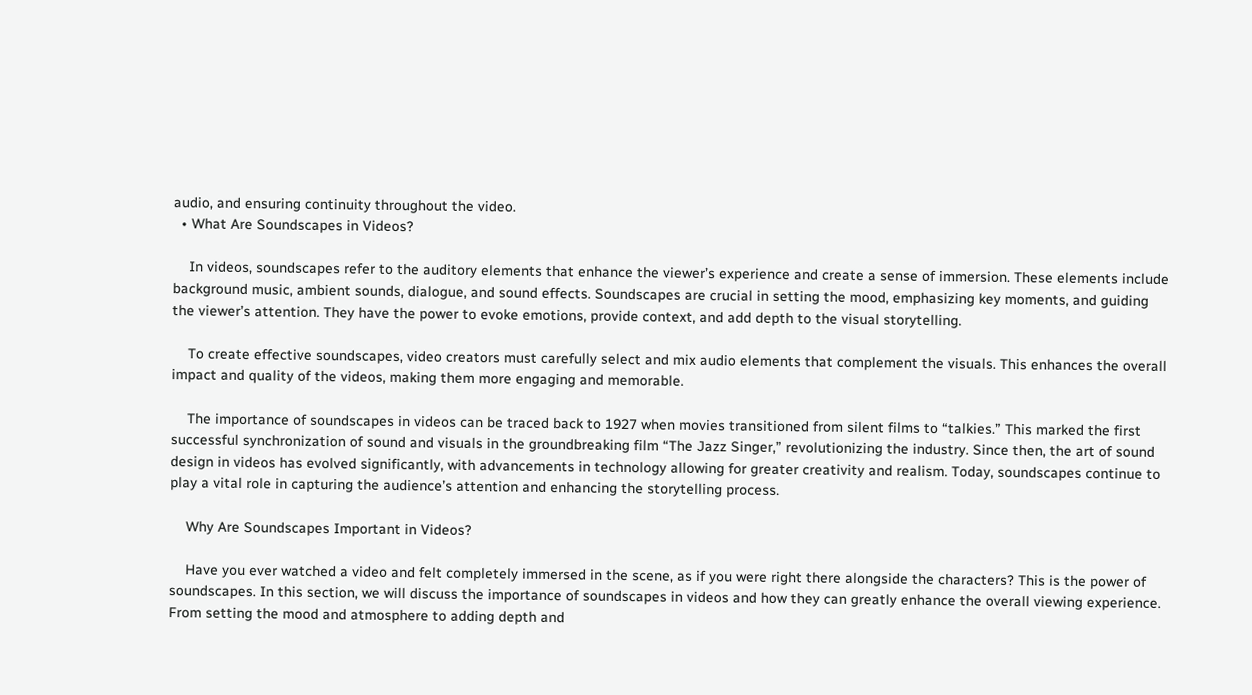audio, and ensuring continuity throughout the video.
  • What Are Soundscapes in Videos?

    In videos, soundscapes refer to the auditory elements that enhance the viewer’s experience and create a sense of immersion. These elements include background music, ambient sounds, dialogue, and sound effects. Soundscapes are crucial in setting the mood, emphasizing key moments, and guiding the viewer’s attention. They have the power to evoke emotions, provide context, and add depth to the visual storytelling.

    To create effective soundscapes, video creators must carefully select and mix audio elements that complement the visuals. This enhances the overall impact and quality of the videos, making them more engaging and memorable.

    The importance of soundscapes in videos can be traced back to 1927 when movies transitioned from silent films to “talkies.” This marked the first successful synchronization of sound and visuals in the groundbreaking film “The Jazz Singer,” revolutionizing the industry. Since then, the art of sound design in videos has evolved significantly, with advancements in technology allowing for greater creativity and realism. Today, soundscapes continue to play a vital role in capturing the audience’s attention and enhancing the storytelling process.

    Why Are Soundscapes Important in Videos?

    Have you ever watched a video and felt completely immersed in the scene, as if you were right there alongside the characters? This is the power of soundscapes. In this section, we will discuss the importance of soundscapes in videos and how they can greatly enhance the overall viewing experience. From setting the mood and atmosphere to adding depth and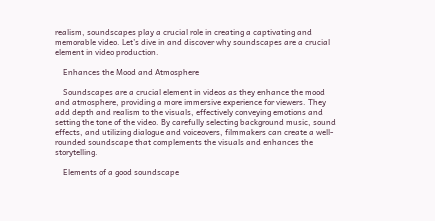realism, soundscapes play a crucial role in creating a captivating and memorable video. Let’s dive in and discover why soundscapes are a crucial element in video production.

    Enhances the Mood and Atmosphere

    Soundscapes are a crucial element in videos as they enhance the mood and atmosphere, providing a more immersive experience for viewers. They add depth and realism to the visuals, effectively conveying emotions and setting the tone of the video. By carefully selecting background music, sound effects, and utilizing dialogue and voiceovers, filmmakers can create a well-rounded soundscape that complements the visuals and enhances the storytelling.

    Elements of a good soundscape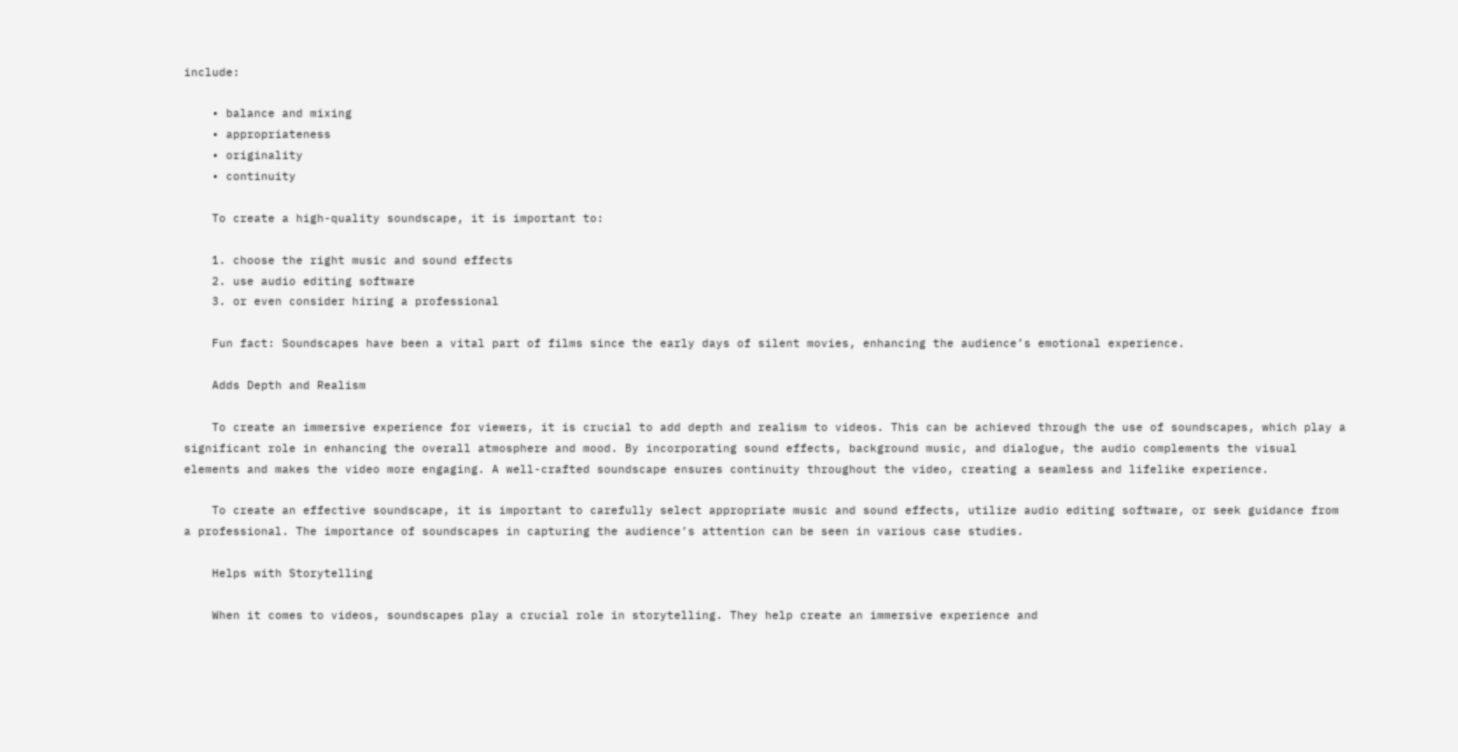include:

    • balance and mixing
    • appropriateness
    • originality
    • continuity

    To create a high-quality soundscape, it is important to:

    1. choose the right music and sound effects
    2. use audio editing software
    3. or even consider hiring a professional

    Fun fact: Soundscapes have been a vital part of films since the early days of silent movies, enhancing the audience’s emotional experience.

    Adds Depth and Realism

    To create an immersive experience for viewers, it is crucial to add depth and realism to videos. This can be achieved through the use of soundscapes, which play a significant role in enhancing the overall atmosphere and mood. By incorporating sound effects, background music, and dialogue, the audio complements the visual elements and makes the video more engaging. A well-crafted soundscape ensures continuity throughout the video, creating a seamless and lifelike experience.

    To create an effective soundscape, it is important to carefully select appropriate music and sound effects, utilize audio editing software, or seek guidance from a professional. The importance of soundscapes in capturing the audience’s attention can be seen in various case studies.

    Helps with Storytelling

    When it comes to videos, soundscapes play a crucial role in storytelling. They help create an immersive experience and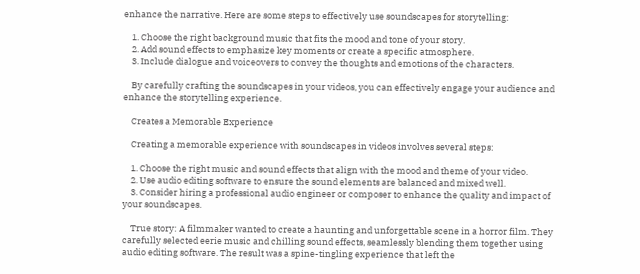enhance the narrative. Here are some steps to effectively use soundscapes for storytelling:

    1. Choose the right background music that fits the mood and tone of your story.
    2. Add sound effects to emphasize key moments or create a specific atmosphere.
    3. Include dialogue and voiceovers to convey the thoughts and emotions of the characters.

    By carefully crafting the soundscapes in your videos, you can effectively engage your audience and enhance the storytelling experience.

    Creates a Memorable Experience

    Creating a memorable experience with soundscapes in videos involves several steps:

    1. Choose the right music and sound effects that align with the mood and theme of your video.
    2. Use audio editing software to ensure the sound elements are balanced and mixed well.
    3. Consider hiring a professional audio engineer or composer to enhance the quality and impact of your soundscapes.

    True story: A filmmaker wanted to create a haunting and unforgettable scene in a horror film. They carefully selected eerie music and chilling sound effects, seamlessly blending them together using audio editing software. The result was a spine-tingling experience that left the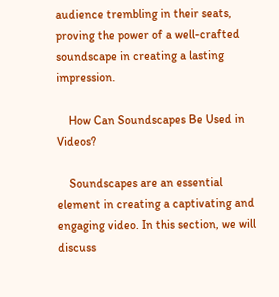audience trembling in their seats, proving the power of a well-crafted soundscape in creating a lasting impression.

    How Can Soundscapes Be Used in Videos?

    Soundscapes are an essential element in creating a captivating and engaging video. In this section, we will discuss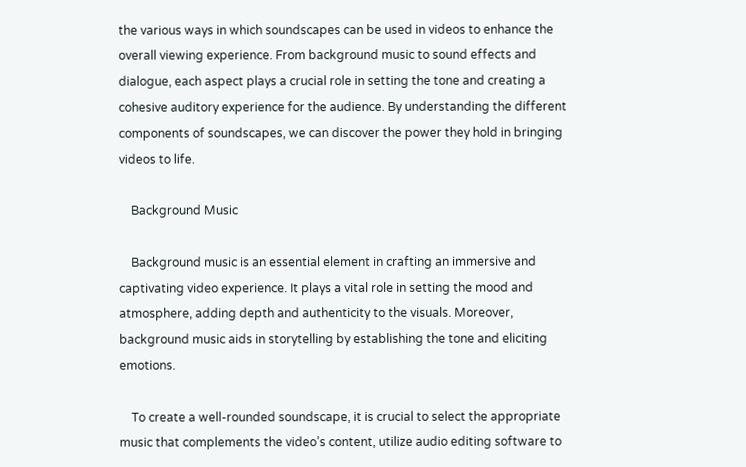the various ways in which soundscapes can be used in videos to enhance the overall viewing experience. From background music to sound effects and dialogue, each aspect plays a crucial role in setting the tone and creating a cohesive auditory experience for the audience. By understanding the different components of soundscapes, we can discover the power they hold in bringing videos to life.

    Background Music

    Background music is an essential element in crafting an immersive and captivating video experience. It plays a vital role in setting the mood and atmosphere, adding depth and authenticity to the visuals. Moreover, background music aids in storytelling by establishing the tone and eliciting emotions.

    To create a well-rounded soundscape, it is crucial to select the appropriate music that complements the video’s content, utilize audio editing software to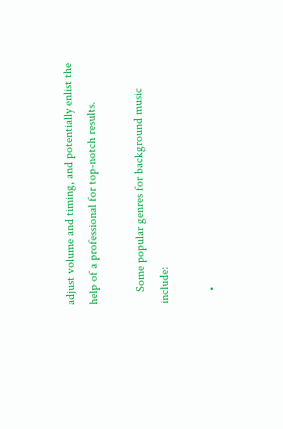adjust volume and timing, and potentially enlist the help of a professional for top-notch results.

    Some popular genres for background music include:

    •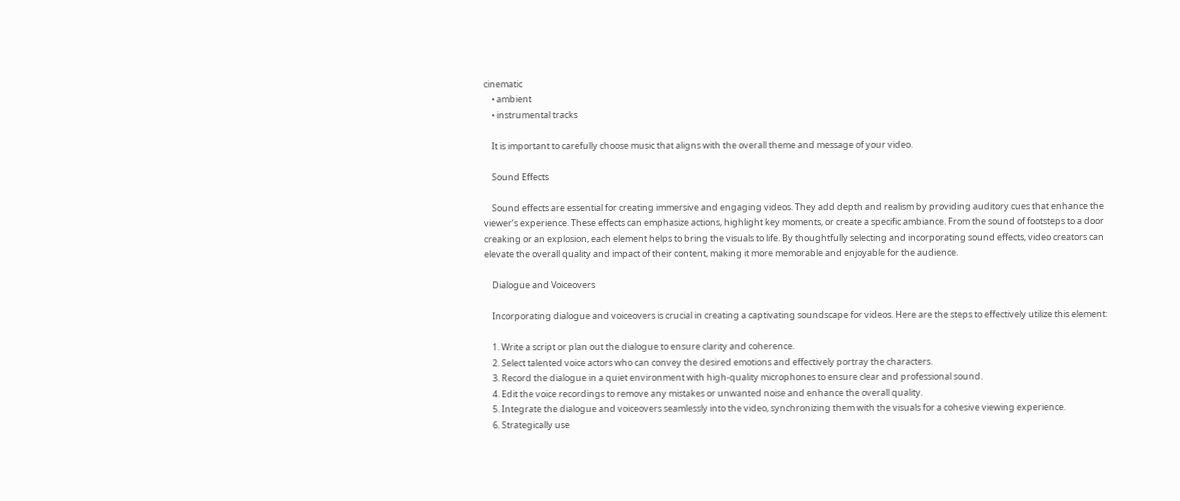cinematic
    • ambient
    • instrumental tracks

    It is important to carefully choose music that aligns with the overall theme and message of your video.

    Sound Effects

    Sound effects are essential for creating immersive and engaging videos. They add depth and realism by providing auditory cues that enhance the viewer’s experience. These effects can emphasize actions, highlight key moments, or create a specific ambiance. From the sound of footsteps to a door creaking or an explosion, each element helps to bring the visuals to life. By thoughtfully selecting and incorporating sound effects, video creators can elevate the overall quality and impact of their content, making it more memorable and enjoyable for the audience.

    Dialogue and Voiceovers

    Incorporating dialogue and voiceovers is crucial in creating a captivating soundscape for videos. Here are the steps to effectively utilize this element:

    1. Write a script or plan out the dialogue to ensure clarity and coherence.
    2. Select talented voice actors who can convey the desired emotions and effectively portray the characters.
    3. Record the dialogue in a quiet environment with high-quality microphones to ensure clear and professional sound.
    4. Edit the voice recordings to remove any mistakes or unwanted noise and enhance the overall quality.
    5. Integrate the dialogue and voiceovers seamlessly into the video, synchronizing them with the visuals for a cohesive viewing experience.
    6. Strategically use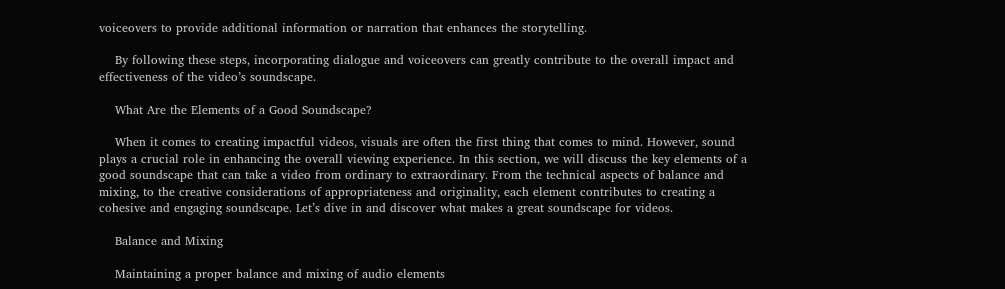voiceovers to provide additional information or narration that enhances the storytelling.

    By following these steps, incorporating dialogue and voiceovers can greatly contribute to the overall impact and effectiveness of the video’s soundscape.

    What Are the Elements of a Good Soundscape?

    When it comes to creating impactful videos, visuals are often the first thing that comes to mind. However, sound plays a crucial role in enhancing the overall viewing experience. In this section, we will discuss the key elements of a good soundscape that can take a video from ordinary to extraordinary. From the technical aspects of balance and mixing, to the creative considerations of appropriateness and originality, each element contributes to creating a cohesive and engaging soundscape. Let’s dive in and discover what makes a great soundscape for videos.

    Balance and Mixing

    Maintaining a proper balance and mixing of audio elements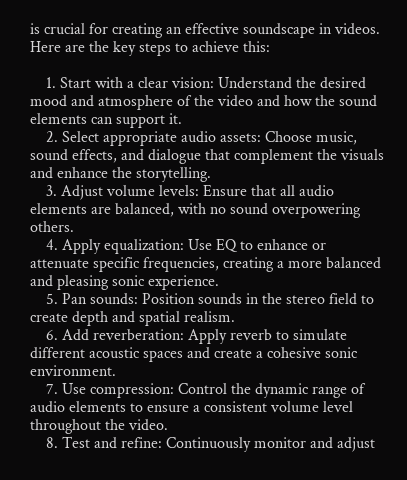is crucial for creating an effective soundscape in videos. Here are the key steps to achieve this:

    1. Start with a clear vision: Understand the desired mood and atmosphere of the video and how the sound elements can support it.
    2. Select appropriate audio assets: Choose music, sound effects, and dialogue that complement the visuals and enhance the storytelling.
    3. Adjust volume levels: Ensure that all audio elements are balanced, with no sound overpowering others.
    4. Apply equalization: Use EQ to enhance or attenuate specific frequencies, creating a more balanced and pleasing sonic experience.
    5. Pan sounds: Position sounds in the stereo field to create depth and spatial realism.
    6. Add reverberation: Apply reverb to simulate different acoustic spaces and create a cohesive sonic environment.
    7. Use compression: Control the dynamic range of audio elements to ensure a consistent volume level throughout the video.
    8. Test and refine: Continuously monitor and adjust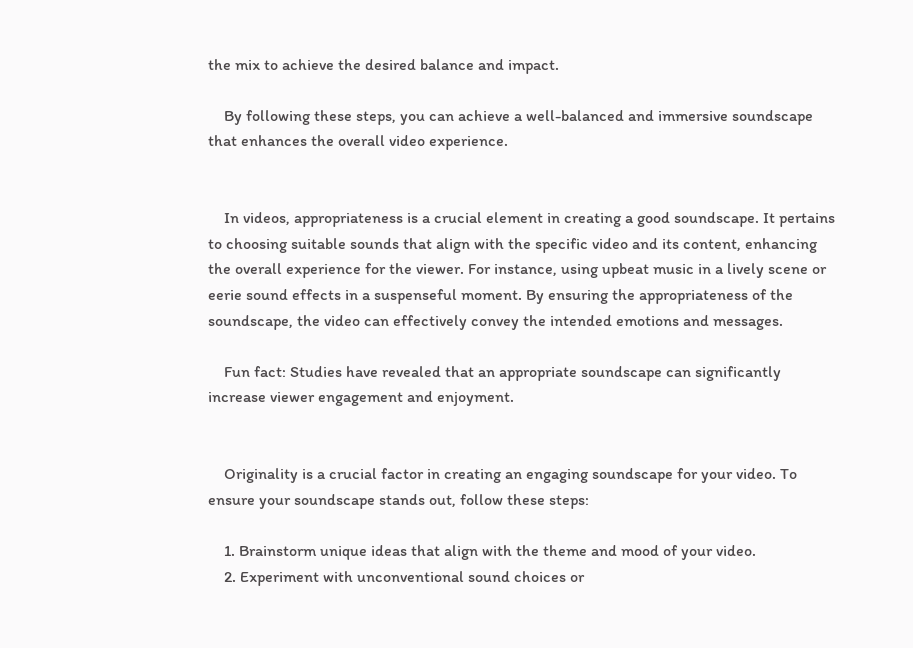the mix to achieve the desired balance and impact.

    By following these steps, you can achieve a well-balanced and immersive soundscape that enhances the overall video experience.


    In videos, appropriateness is a crucial element in creating a good soundscape. It pertains to choosing suitable sounds that align with the specific video and its content, enhancing the overall experience for the viewer. For instance, using upbeat music in a lively scene or eerie sound effects in a suspenseful moment. By ensuring the appropriateness of the soundscape, the video can effectively convey the intended emotions and messages.

    Fun fact: Studies have revealed that an appropriate soundscape can significantly increase viewer engagement and enjoyment.


    Originality is a crucial factor in creating an engaging soundscape for your video. To ensure your soundscape stands out, follow these steps:

    1. Brainstorm unique ideas that align with the theme and mood of your video.
    2. Experiment with unconventional sound choices or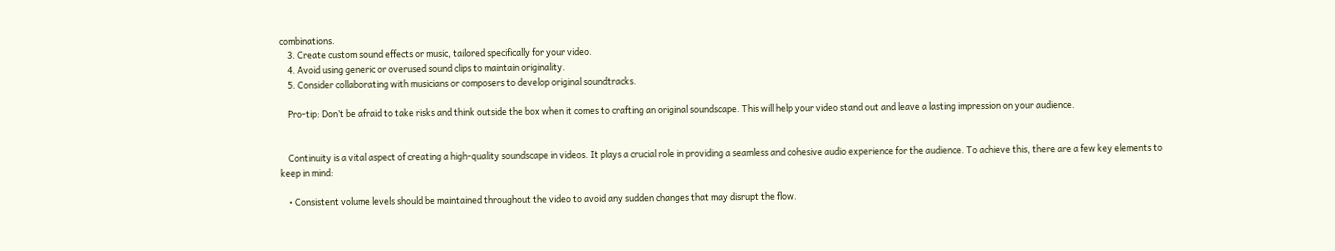combinations.
    3. Create custom sound effects or music, tailored specifically for your video.
    4. Avoid using generic or overused sound clips to maintain originality.
    5. Consider collaborating with musicians or composers to develop original soundtracks.

    Pro-tip: Don’t be afraid to take risks and think outside the box when it comes to crafting an original soundscape. This will help your video stand out and leave a lasting impression on your audience.


    Continuity is a vital aspect of creating a high-quality soundscape in videos. It plays a crucial role in providing a seamless and cohesive audio experience for the audience. To achieve this, there are a few key elements to keep in mind:

    • Consistent volume levels should be maintained throughout the video to avoid any sudden changes that may disrupt the flow.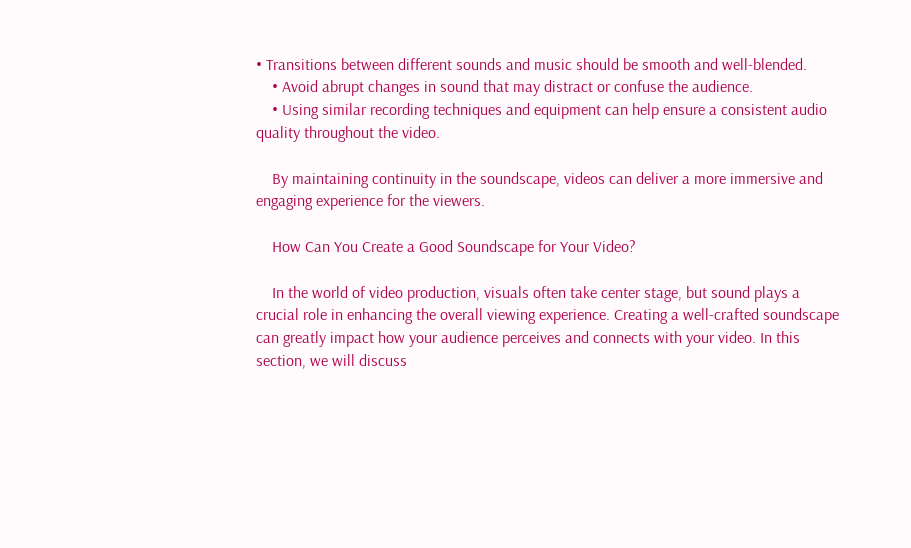• Transitions between different sounds and music should be smooth and well-blended.
    • Avoid abrupt changes in sound that may distract or confuse the audience.
    • Using similar recording techniques and equipment can help ensure a consistent audio quality throughout the video.

    By maintaining continuity in the soundscape, videos can deliver a more immersive and engaging experience for the viewers.

    How Can You Create a Good Soundscape for Your Video?

    In the world of video production, visuals often take center stage, but sound plays a crucial role in enhancing the overall viewing experience. Creating a well-crafted soundscape can greatly impact how your audience perceives and connects with your video. In this section, we will discuss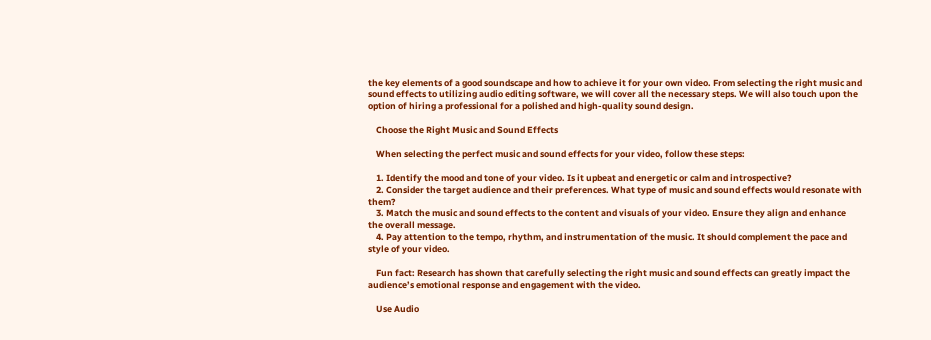the key elements of a good soundscape and how to achieve it for your own video. From selecting the right music and sound effects to utilizing audio editing software, we will cover all the necessary steps. We will also touch upon the option of hiring a professional for a polished and high-quality sound design.

    Choose the Right Music and Sound Effects

    When selecting the perfect music and sound effects for your video, follow these steps:

    1. Identify the mood and tone of your video. Is it upbeat and energetic or calm and introspective?
    2. Consider the target audience and their preferences. What type of music and sound effects would resonate with them?
    3. Match the music and sound effects to the content and visuals of your video. Ensure they align and enhance the overall message.
    4. Pay attention to the tempo, rhythm, and instrumentation of the music. It should complement the pace and style of your video.

    Fun fact: Research has shown that carefully selecting the right music and sound effects can greatly impact the audience’s emotional response and engagement with the video.

    Use Audio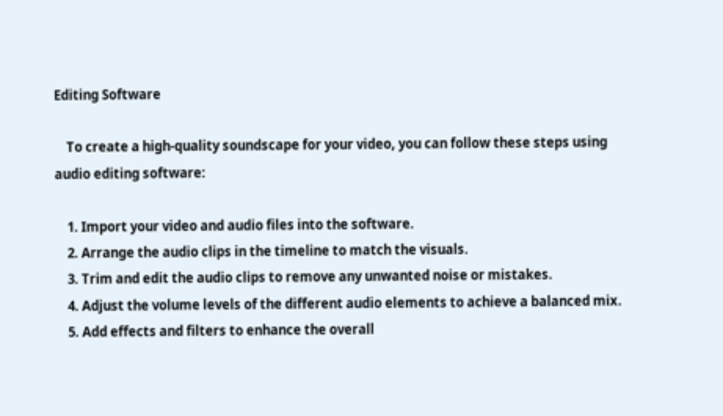Editing Software

    To create a high-quality soundscape for your video, you can follow these steps using audio editing software:

    1. Import your video and audio files into the software.
    2. Arrange the audio clips in the timeline to match the visuals.
    3. Trim and edit the audio clips to remove any unwanted noise or mistakes.
    4. Adjust the volume levels of the different audio elements to achieve a balanced mix.
    5. Add effects and filters to enhance the overall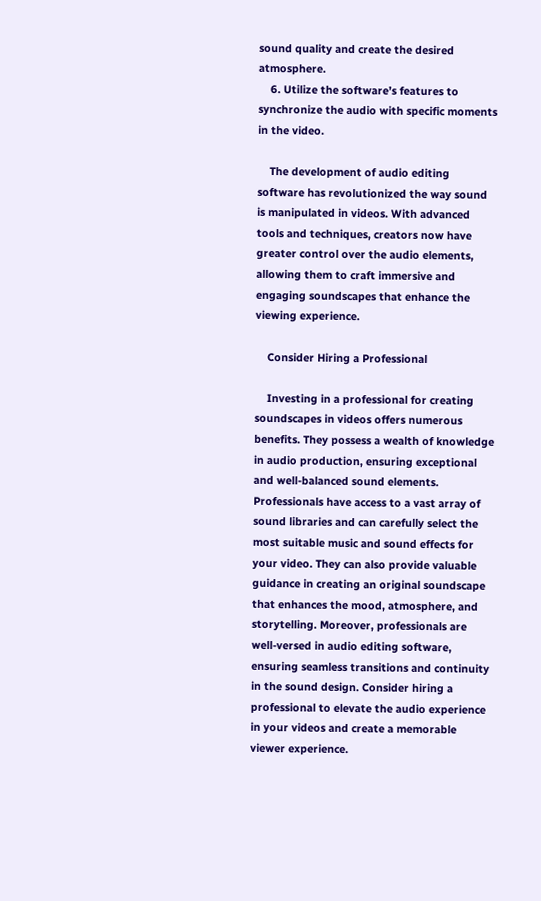sound quality and create the desired atmosphere.
    6. Utilize the software’s features to synchronize the audio with specific moments in the video.

    The development of audio editing software has revolutionized the way sound is manipulated in videos. With advanced tools and techniques, creators now have greater control over the audio elements, allowing them to craft immersive and engaging soundscapes that enhance the viewing experience.

    Consider Hiring a Professional

    Investing in a professional for creating soundscapes in videos offers numerous benefits. They possess a wealth of knowledge in audio production, ensuring exceptional and well-balanced sound elements. Professionals have access to a vast array of sound libraries and can carefully select the most suitable music and sound effects for your video. They can also provide valuable guidance in creating an original soundscape that enhances the mood, atmosphere, and storytelling. Moreover, professionals are well-versed in audio editing software, ensuring seamless transitions and continuity in the sound design. Consider hiring a professional to elevate the audio experience in your videos and create a memorable viewer experience.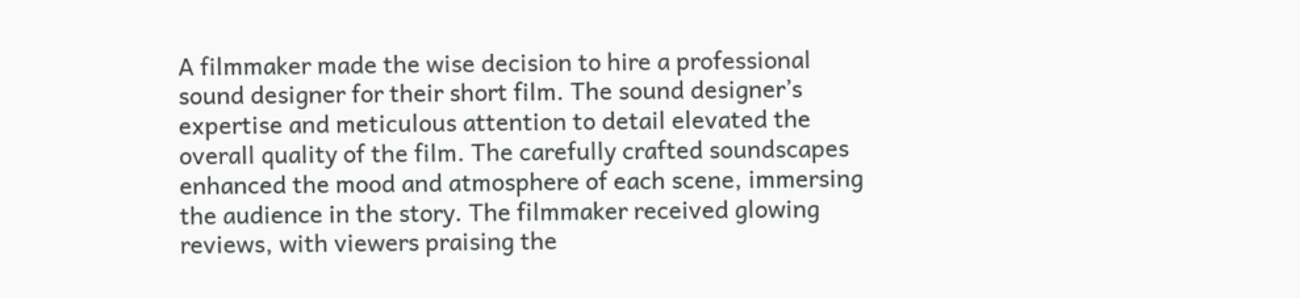A filmmaker made the wise decision to hire a professional sound designer for their short film. The sound designer’s expertise and meticulous attention to detail elevated the overall quality of the film. The carefully crafted soundscapes enhanced the mood and atmosphere of each scene, immersing the audience in the story. The filmmaker received glowing reviews, with viewers praising the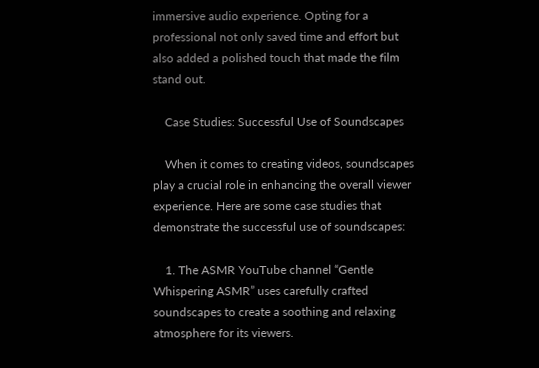immersive audio experience. Opting for a professional not only saved time and effort but also added a polished touch that made the film stand out.

    Case Studies: Successful Use of Soundscapes

    When it comes to creating videos, soundscapes play a crucial role in enhancing the overall viewer experience. Here are some case studies that demonstrate the successful use of soundscapes:

    1. The ASMR YouTube channel “Gentle Whispering ASMR” uses carefully crafted soundscapes to create a soothing and relaxing atmosphere for its viewers.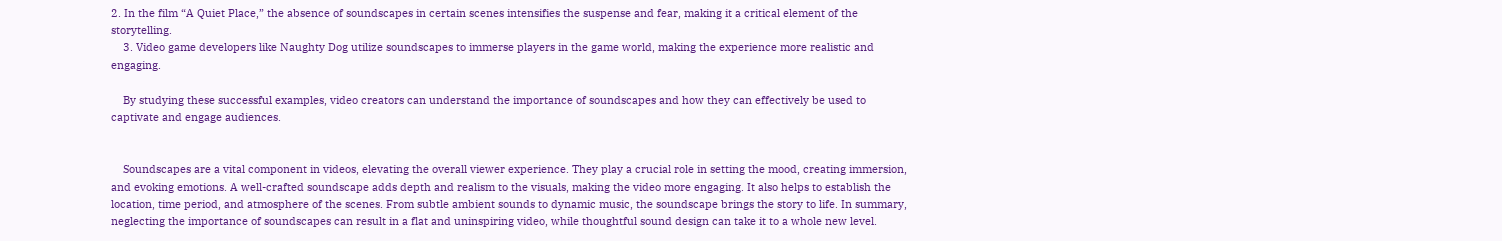2. In the film “A Quiet Place,” the absence of soundscapes in certain scenes intensifies the suspense and fear, making it a critical element of the storytelling.
    3. Video game developers like Naughty Dog utilize soundscapes to immerse players in the game world, making the experience more realistic and engaging.

    By studying these successful examples, video creators can understand the importance of soundscapes and how they can effectively be used to captivate and engage audiences.


    Soundscapes are a vital component in videos, elevating the overall viewer experience. They play a crucial role in setting the mood, creating immersion, and evoking emotions. A well-crafted soundscape adds depth and realism to the visuals, making the video more engaging. It also helps to establish the location, time period, and atmosphere of the scenes. From subtle ambient sounds to dynamic music, the soundscape brings the story to life. In summary, neglecting the importance of soundscapes can result in a flat and uninspiring video, while thoughtful sound design can take it to a whole new level.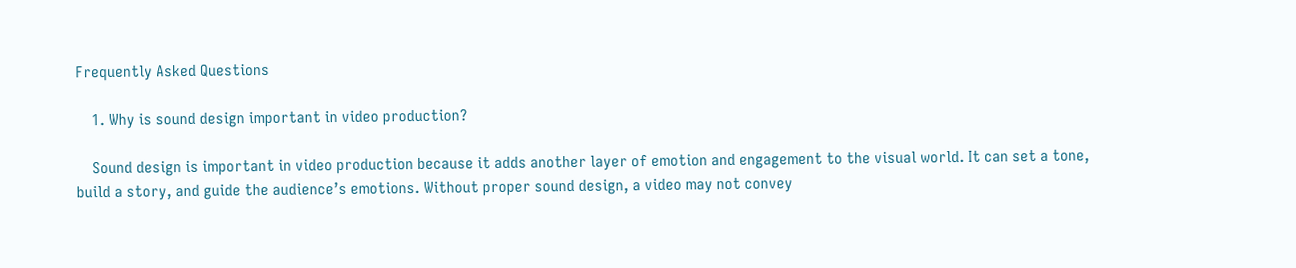Frequently Asked Questions

    1. Why is sound design important in video production?

    Sound design is important in video production because it adds another layer of emotion and engagement to the visual world. It can set a tone, build a story, and guide the audience’s emotions. Without proper sound design, a video may not convey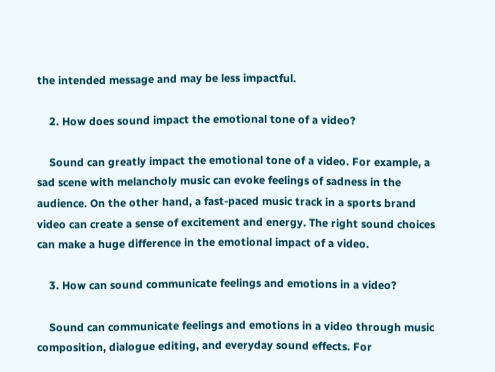the intended message and may be less impactful.

    2. How does sound impact the emotional tone of a video?

    Sound can greatly impact the emotional tone of a video. For example, a sad scene with melancholy music can evoke feelings of sadness in the audience. On the other hand, a fast-paced music track in a sports brand video can create a sense of excitement and energy. The right sound choices can make a huge difference in the emotional impact of a video.

    3. How can sound communicate feelings and emotions in a video?

    Sound can communicate feelings and emotions in a video through music composition, dialogue editing, and everyday sound effects. For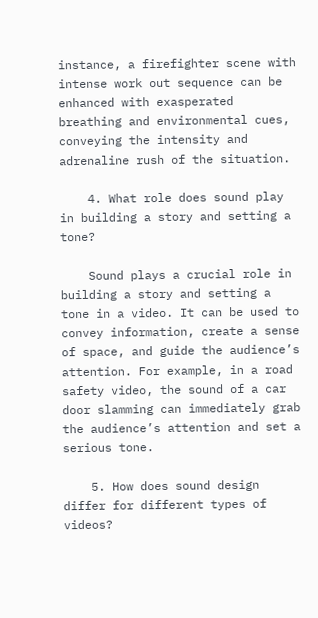instance, a firefighter scene with intense work out sequence can be enhanced with exasperated breathing and environmental cues, conveying the intensity and adrenaline rush of the situation.

    4. What role does sound play in building a story and setting a tone?

    Sound plays a crucial role in building a story and setting a tone in a video. It can be used to convey information, create a sense of space, and guide the audience’s attention. For example, in a road safety video, the sound of a car door slamming can immediately grab the audience’s attention and set a serious tone.

    5. How does sound design differ for different types of videos?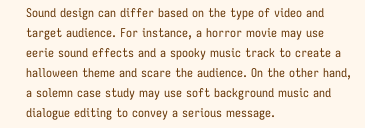Sound design can differ based on the type of video and target audience. For instance, a horror movie may use eerie sound effects and a spooky music track to create a halloween theme and scare the audience. On the other hand, a solemn case study may use soft background music and dialogue editing to convey a serious message.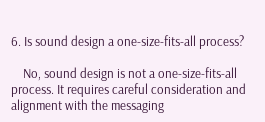6. Is sound design a one-size-fits-all process?

    No, sound design is not a one-size-fits-all process. It requires careful consideration and alignment with the messaging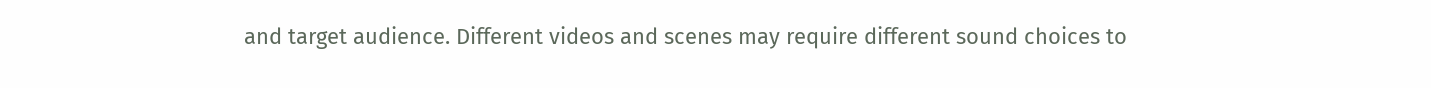and target audience. Different videos and scenes may require different sound choices to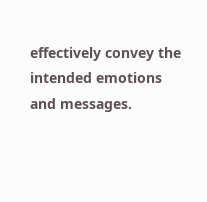effectively convey the intended emotions and messages.